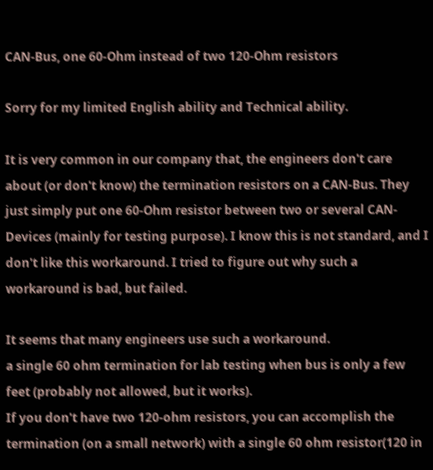CAN-Bus, one 60-Ohm instead of two 120-Ohm resistors

Sorry for my limited English ability and Technical ability.

It is very common in our company that, the engineers don't care about (or don't know) the termination resistors on a CAN-Bus. They just simply put one 60-Ohm resistor between two or several CAN-Devices (mainly for testing purpose). I know this is not standard, and I don't like this workaround. I tried to figure out why such a workaround is bad, but failed.

It seems that many engineers use such a workaround.
a single 60 ohm termination for lab testing when bus is only a few feet (probably not allowed, but it works).
If you don't have two 120-ohm resistors, you can accomplish the termination (on a small network) with a single 60 ohm resistor(120 in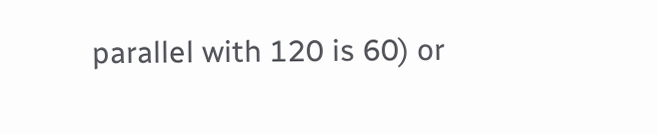parallel with 120 is 60) or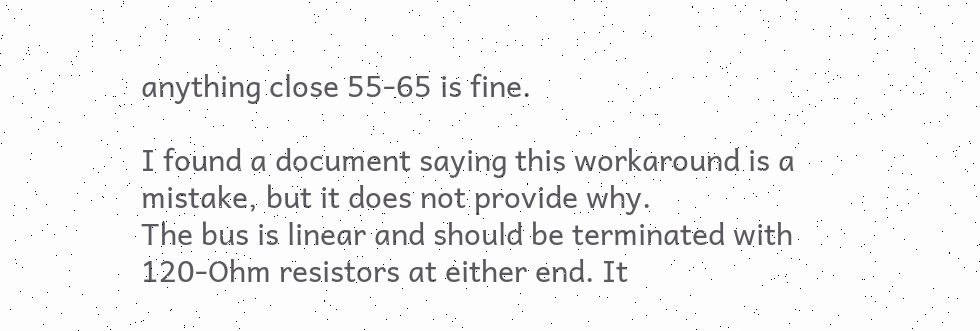anything close 55-65 is fine.

I found a document saying this workaround is a mistake, but it does not provide why.
The bus is linear and should be terminated with 120-Ohm resistors at either end. It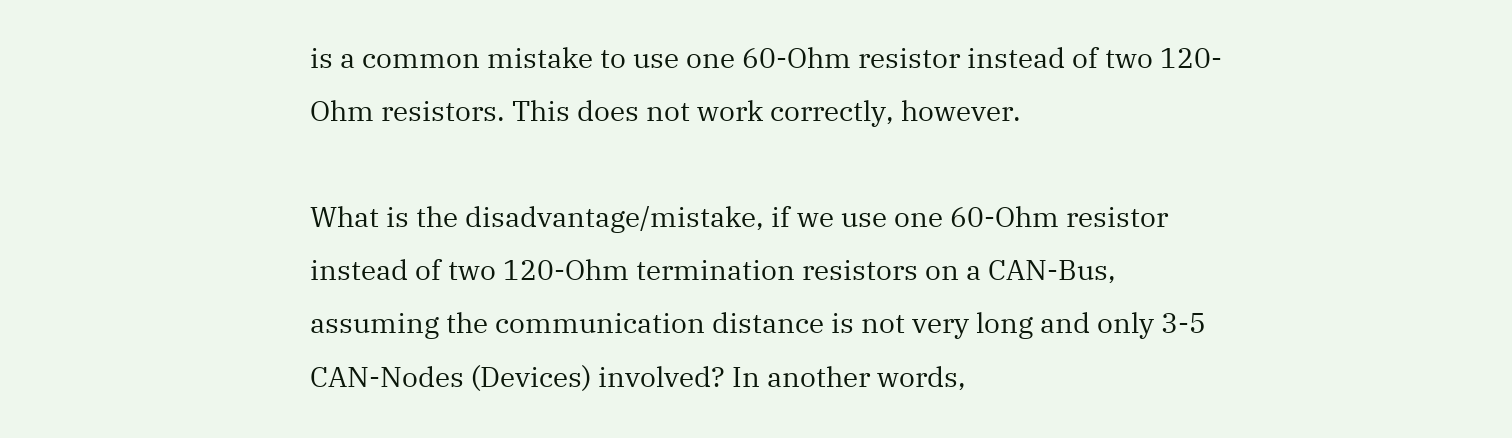is a common mistake to use one 60-Ohm resistor instead of two 120-Ohm resistors. This does not work correctly, however.

What is the disadvantage/mistake, if we use one 60-Ohm resistor instead of two 120-Ohm termination resistors on a CAN-Bus, assuming the communication distance is not very long and only 3-5 CAN-Nodes (Devices) involved? In another words,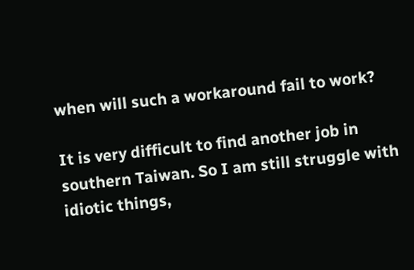when will such a workaround fail to work?

It is very difficult to find another job in southern Taiwan. So I am still struggle with idiotic things,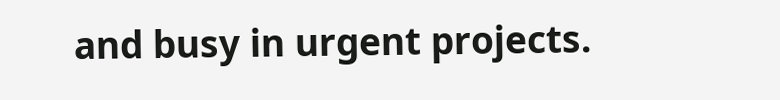and busy in urgent projects.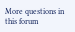More questions in this forum